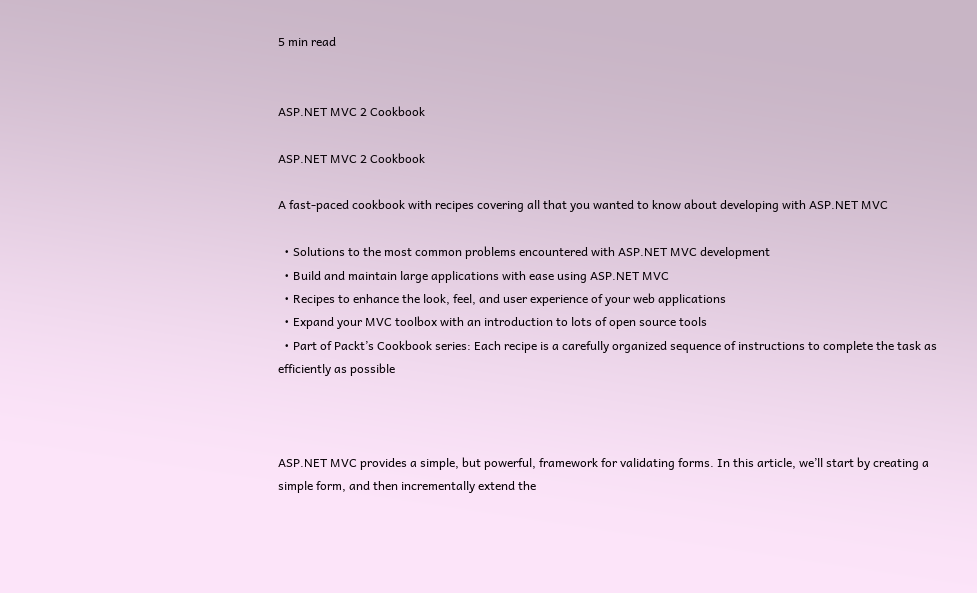5 min read


ASP.NET MVC 2 Cookbook

ASP.NET MVC 2 Cookbook

A fast-paced cookbook with recipes covering all that you wanted to know about developing with ASP.NET MVC

  • Solutions to the most common problems encountered with ASP.NET MVC development
  • Build and maintain large applications with ease using ASP.NET MVC
  • Recipes to enhance the look, feel, and user experience of your web applications
  • Expand your MVC toolbox with an introduction to lots of open source tools
  • Part of Packt’s Cookbook series: Each recipe is a carefully organized sequence of instructions to complete the task as efficiently as possible



ASP.NET MVC provides a simple, but powerful, framework for validating forms. In this article, we’ll start by creating a simple form, and then incrementally extend the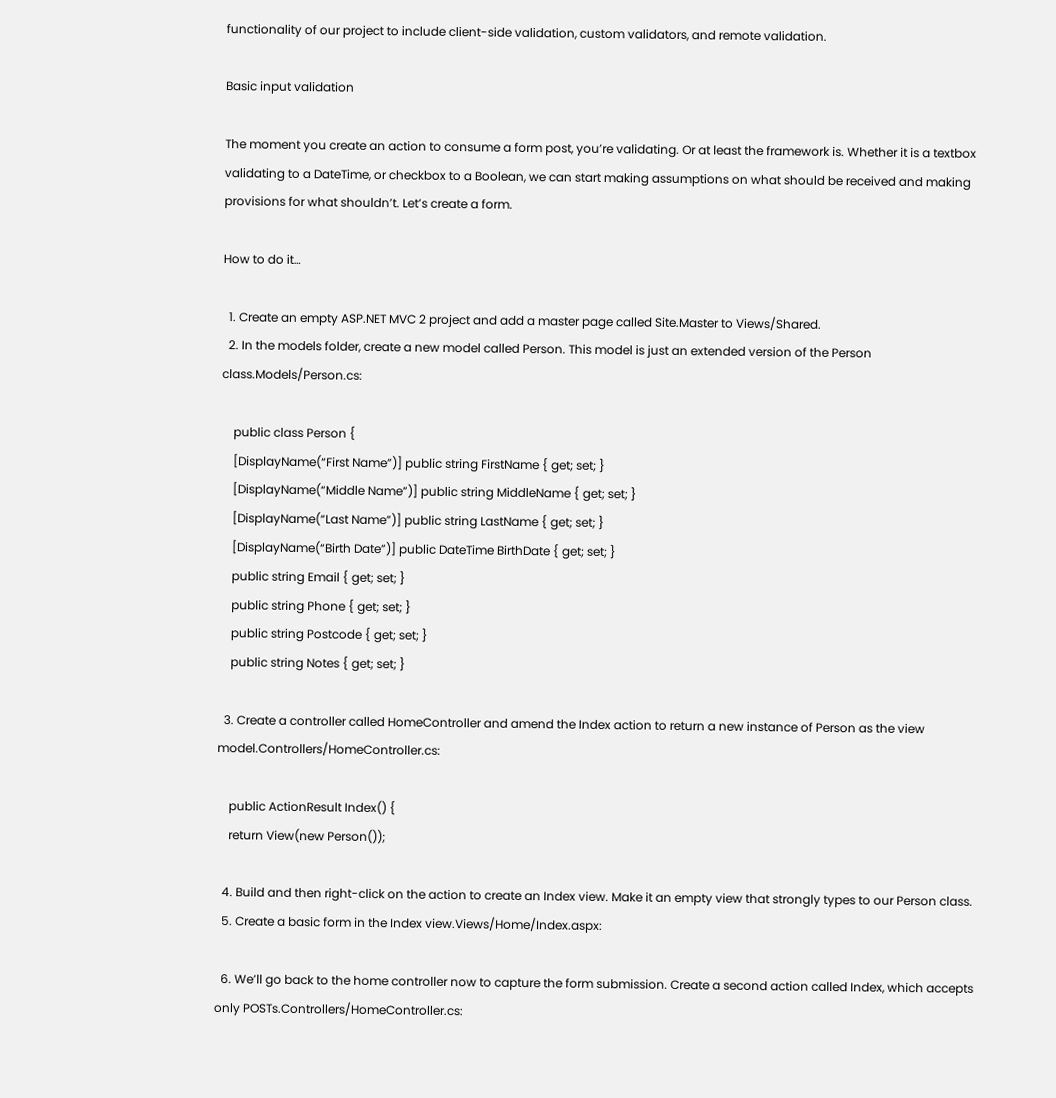functionality of our project to include client-side validation, custom validators, and remote validation.

Basic input validation

The moment you create an action to consume a form post, you’re validating. Or at least the framework is. Whether it is a textbox validating to a DateTime, or checkbox to a Boolean, we can start making assumptions on what should be received and making provisions for what shouldn’t. Let’s create a form.

How to do it…

  1. Create an empty ASP.NET MVC 2 project and add a master page called Site.Master to Views/Shared.
  2. In the models folder, create a new model called Person. This model is just an extended version of the Person class.Models/Person.cs:

    public class Person {
    [DisplayName(“First Name”)] public string FirstName { get; set; }
    [DisplayName(“Middle Name”)] public string MiddleName { get; set; }
    [DisplayName(“Last Name”)] public string LastName { get; set; }
    [DisplayName(“Birth Date”)] public DateTime BirthDate { get; set; }
    public string Email { get; set; }
    public string Phone { get; set; }
    public string Postcode { get; set; }
    public string Notes { get; set; }

  3. Create a controller called HomeController and amend the Index action to return a new instance of Person as the view model.Controllers/HomeController.cs:

    public ActionResult Index() {
    return View(new Person());

  4. Build and then right-click on the action to create an Index view. Make it an empty view that strongly types to our Person class.
  5. Create a basic form in the Index view.Views/Home/Index.aspx:

  6. We’ll go back to the home controller now to capture the form submission. Create a second action called Index, which accepts only POSTs.Controllers/HomeController.cs: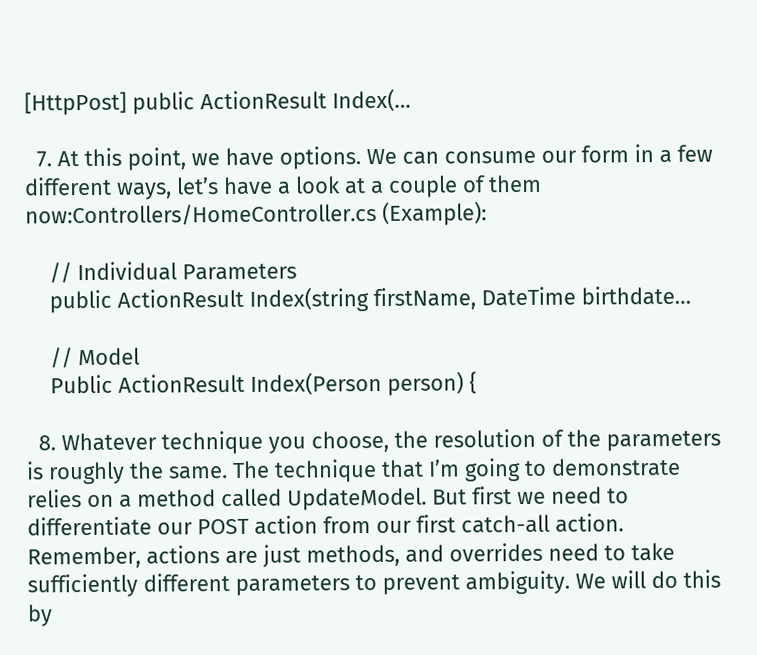[HttpPost] public ActionResult Index(…

  7. At this point, we have options. We can consume our form in a few different ways, let’s have a look at a couple of them now:Controllers/HomeController.cs (Example):

    // Individual Parameters
    public ActionResult Index(string firstName, DateTime birthdate…

    // Model
    Public ActionResult Index(Person person) {

  8. Whatever technique you choose, the resolution of the parameters is roughly the same. The technique that I’m going to demonstrate relies on a method called UpdateModel. But first we need to differentiate our POST action from our first catch-all action. Remember, actions are just methods, and overrides need to take sufficiently different parameters to prevent ambiguity. We will do this by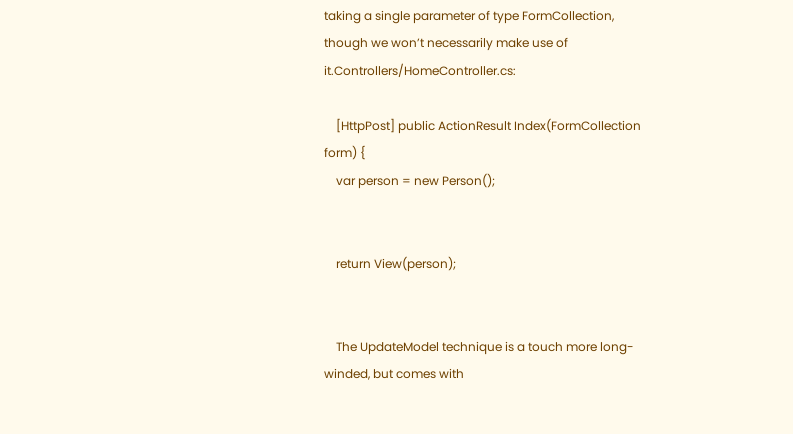taking a single parameter of type FormCollection, though we won’t necessarily make use of it.Controllers/HomeController.cs:

    [HttpPost] public ActionResult Index(FormCollection form) {
    var person = new Person();


    return View(person);


    The UpdateModel technique is a touch more long-winded, but comes with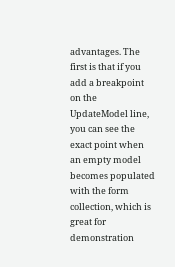advantages. The first is that if you add a breakpoint on the UpdateModel line, you can see the exact point when an empty model becomes populated with the form collection, which is great for demonstration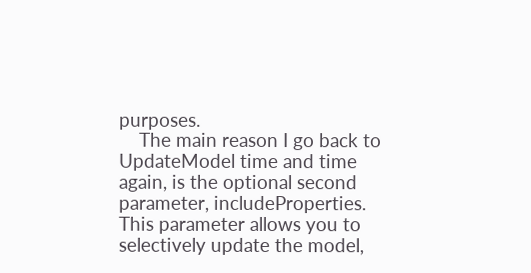purposes.
    The main reason I go back to UpdateModel time and time again, is the optional second parameter, includeProperties. This parameter allows you to selectively update the model,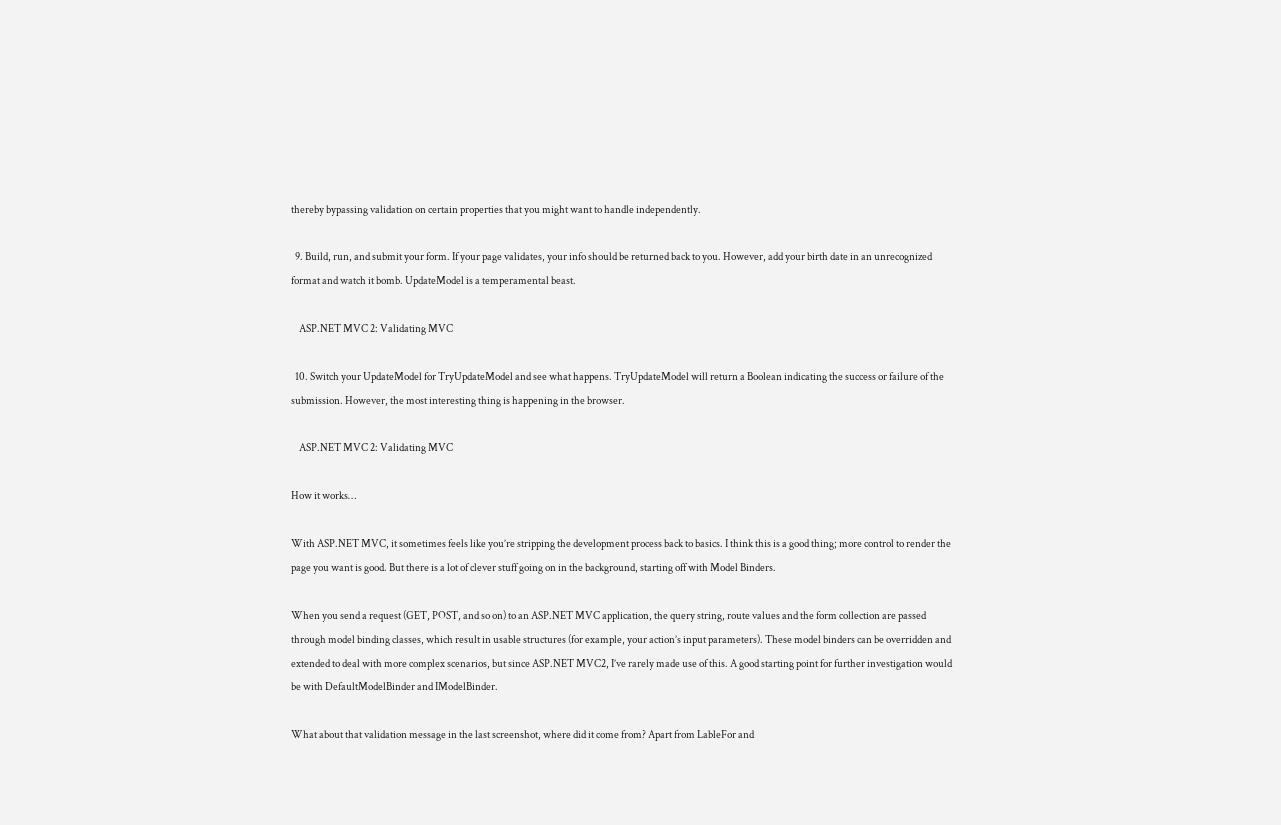thereby bypassing validation on certain properties that you might want to handle independently.

  9. Build, run, and submit your form. If your page validates, your info should be returned back to you. However, add your birth date in an unrecognized format and watch it bomb. UpdateModel is a temperamental beast.

    ASP.NET MVC 2: Validating MVC

  10. Switch your UpdateModel for TryUpdateModel and see what happens. TryUpdateModel will return a Boolean indicating the success or failure of the submission. However, the most interesting thing is happening in the browser.

    ASP.NET MVC 2: Validating MVC

How it works…

With ASP.NET MVC, it sometimes feels like you’re stripping the development process back to basics. I think this is a good thing; more control to render the page you want is good. But there is a lot of clever stuff going on in the background, starting off with Model Binders.

When you send a request (GET, POST, and so on) to an ASP.NET MVC application, the query string, route values and the form collection are passed through model binding classes, which result in usable structures (for example, your action’s input parameters). These model binders can be overridden and extended to deal with more complex scenarios, but since ASP.NET MVC2, I’ve rarely made use of this. A good starting point for further investigation would be with DefaultModelBinder and IModelBinder.

What about that validation message in the last screenshot, where did it come from? Apart from LableFor and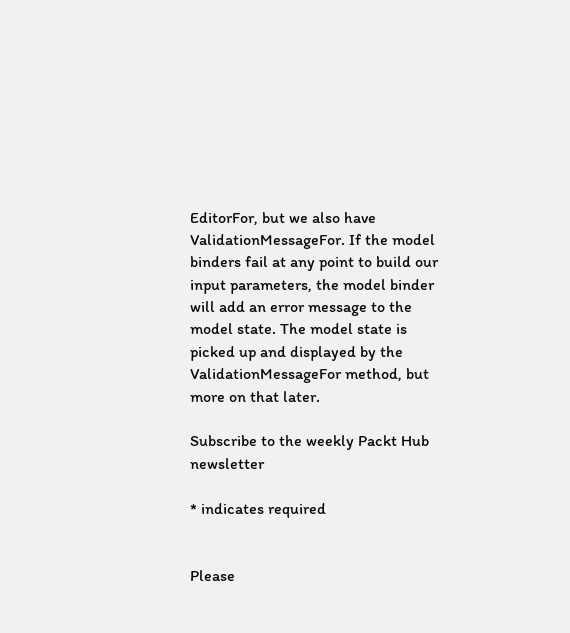EditorFor, but we also have ValidationMessageFor. If the model binders fail at any point to build our input parameters, the model binder will add an error message to the model state. The model state is picked up and displayed by the ValidationMessageFor method, but more on that later.

Subscribe to the weekly Packt Hub newsletter

* indicates required


Please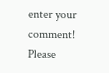enter your comment!
Please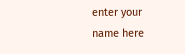enter your name here